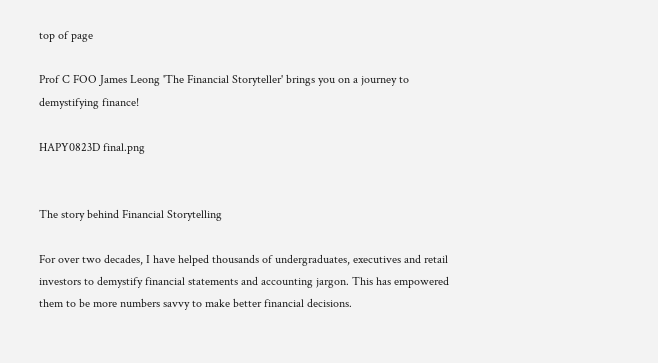top of page

Prof C FOO James Leong 'The Financial Storyteller' brings you on a journey to demystifying finance!

HAPY0823D final.png


The story behind Financial Storytelling

For over two decades, I have helped thousands of undergraduates, executives and retail investors to demystify financial statements and accounting jargon. This has empowered them to be more numbers savvy to make better financial decisions.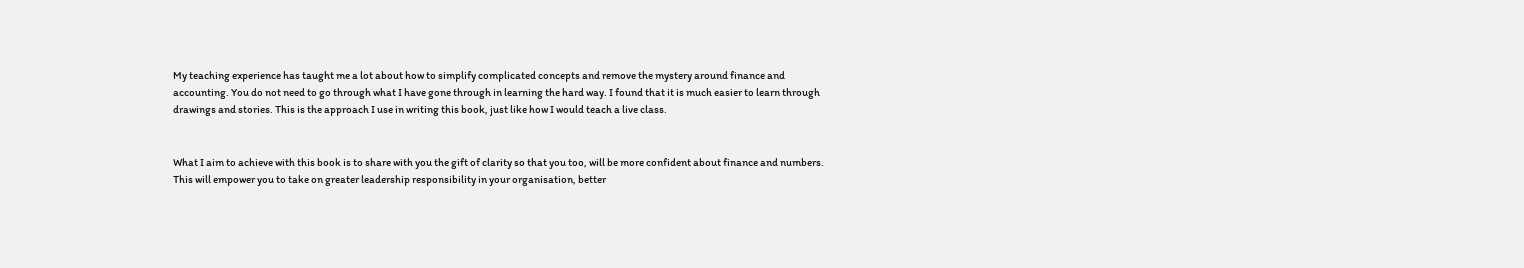My teaching experience has taught me a lot about how to simplify complicated concepts and remove the mystery around finance and accounting. You do not need to go through what I have gone through in learning the hard way. I found that it is much easier to learn through drawings and stories. This is the approach I use in writing this book, just like how I would teach a live class.


What I aim to achieve with this book is to share with you the gift of clarity so that you too, will be more confident about finance and numbers. This will empower you to take on greater leadership responsibility in your organisation, better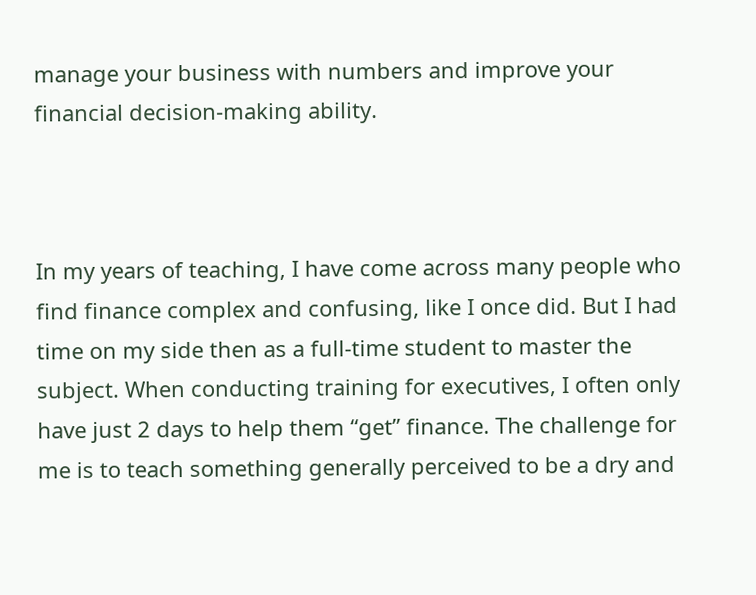manage your business with numbers and improve your financial decision-making ability.



In my years of teaching, I have come across many people who find finance complex and confusing, like I once did. But I had time on my side then as a full-time student to master the subject. When conducting training for executives, I often only have just 2 days to help them “get” finance. The challenge for me is to teach something generally perceived to be a dry and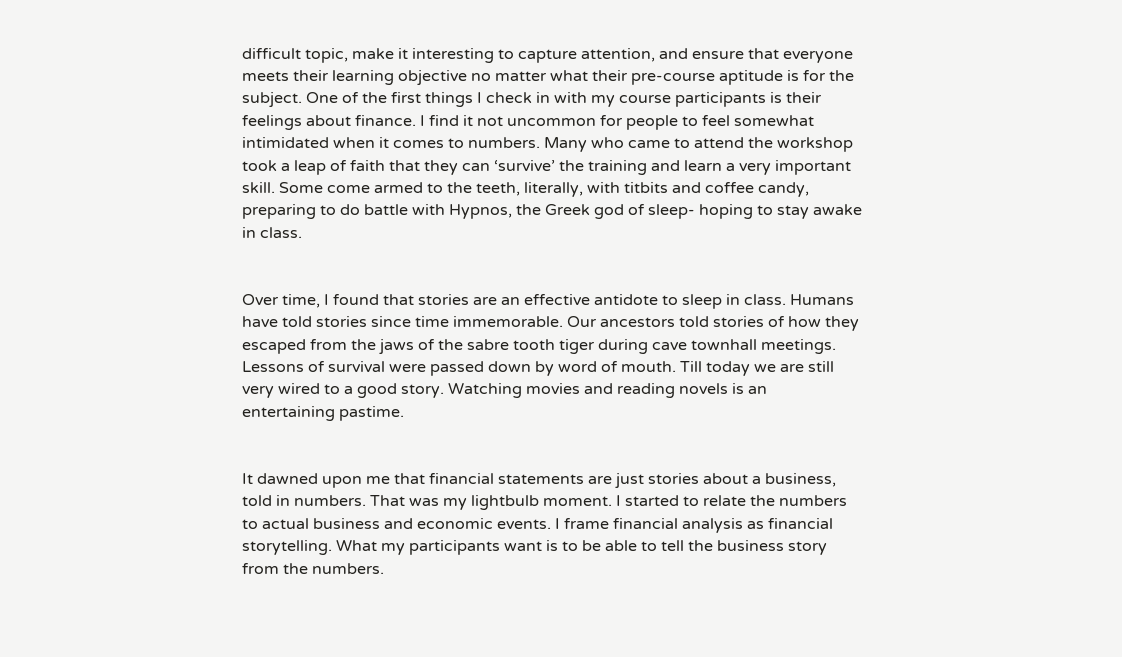difficult topic, make it interesting to capture attention, and ensure that everyone meets their learning objective no matter what their pre-course aptitude is for the subject. One of the first things I check in with my course participants is their feelings about finance. I find it not uncommon for people to feel somewhat intimidated when it comes to numbers. Many who came to attend the workshop took a leap of faith that they can ‘survive’ the training and learn a very important skill. Some come armed to the teeth, literally, with titbits and coffee candy, preparing to do battle with Hypnos, the Greek god of sleep- hoping to stay awake in class.


Over time, I found that stories are an effective antidote to sleep in class. Humans have told stories since time immemorable. Our ancestors told stories of how they escaped from the jaws of the sabre tooth tiger during cave townhall meetings. Lessons of survival were passed down by word of mouth. Till today we are still very wired to a good story. Watching movies and reading novels is an entertaining pastime.


It dawned upon me that financial statements are just stories about a business, told in numbers. That was my lightbulb moment. I started to relate the numbers to actual business and economic events. I frame financial analysis as financial storytelling. What my participants want is to be able to tell the business story from the numbers.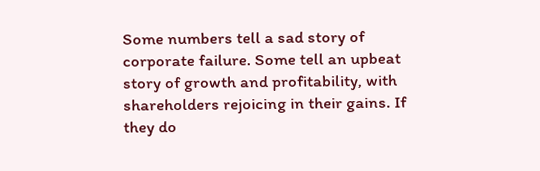Some numbers tell a sad story of corporate failure. Some tell an upbeat story of growth and profitability, with shareholders rejoicing in their gains. If they do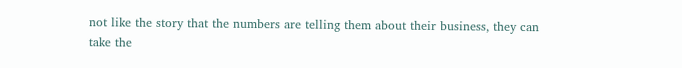not like the story that the numbers are telling them about their business, they can take the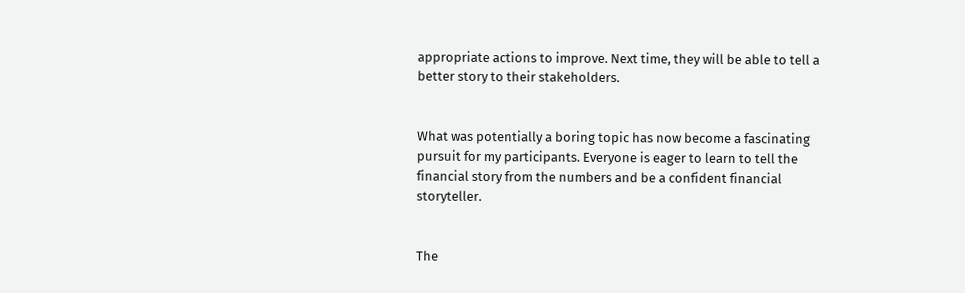appropriate actions to improve. Next time, they will be able to tell a better story to their stakeholders.


What was potentially a boring topic has now become a fascinating pursuit for my participants. Everyone is eager to learn to tell the financial story from the numbers and be a confident financial storyteller.


The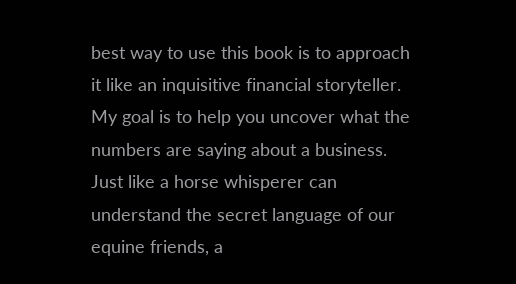best way to use this book is to approach it like an inquisitive financial storyteller. My goal is to help you uncover what the numbers are saying about a business. Just like a horse whisperer can understand the secret language of our equine friends, a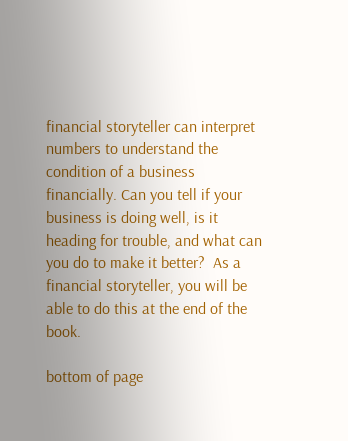financial storyteller can interpret numbers to understand the condition of a business financially. Can you tell if your business is doing well, is it heading for trouble, and what can you do to make it better?  As a financial storyteller, you will be able to do this at the end of the book.

bottom of page